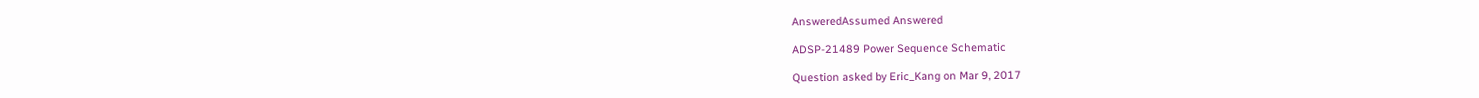AnsweredAssumed Answered

ADSP-21489 Power Sequence Schematic

Question asked by Eric_Kang on Mar 9, 2017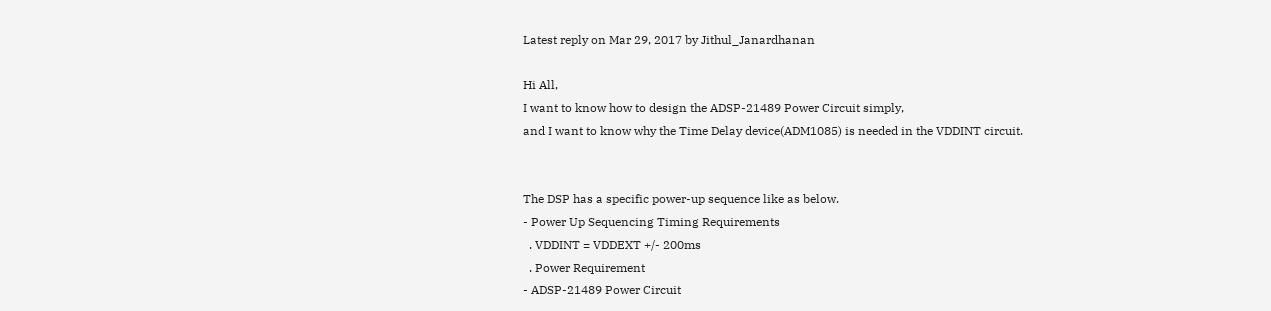Latest reply on Mar 29, 2017 by Jithul_Janardhanan

Hi All,
I want to know how to design the ADSP-21489 Power Circuit simply,
and I want to know why the Time Delay device(ADM1085) is needed in the VDDINT circuit.


The DSP has a specific power-up sequence like as below.
- Power Up Sequencing Timing Requirements
  . VDDINT = VDDEXT +/- 200ms
  . Power Requirement
- ADSP-21489 Power Circuit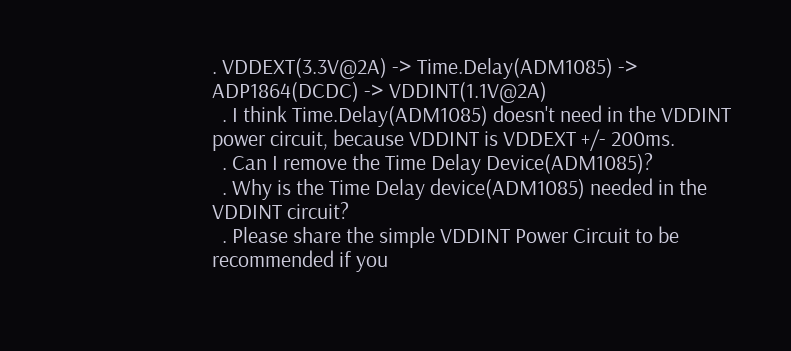. VDDEXT(3.3V@2A) -> Time.Delay(ADM1085) -> ADP1864(DCDC) -> VDDINT(1.1V@2A)
  . I think Time.Delay(ADM1085) doesn't need in the VDDINT power circuit, because VDDINT is VDDEXT +/- 200ms.
  . Can I remove the Time Delay Device(ADM1085)?
  . Why is the Time Delay device(ADM1085) needed in the VDDINT circuit?
  . Please share the simple VDDINT Power Circuit to be recommended if you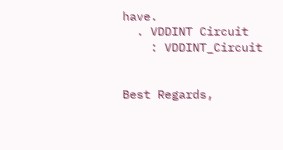have.
  . VDDINT Circuit
    : VDDINT_Circuit


Best Regards,